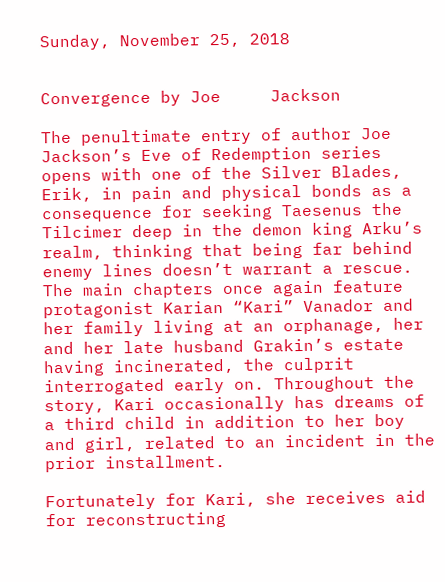Sunday, November 25, 2018


Convergence by Joe     Jackson

The penultimate entry of author Joe Jackson’s Eve of Redemption series opens with one of the Silver Blades, Erik, in pain and physical bonds as a consequence for seeking Taesenus the Tilcimer deep in the demon king Arku’s realm, thinking that being far behind enemy lines doesn’t warrant a rescue. The main chapters once again feature protagonist Karian “Kari” Vanador and her family living at an orphanage, her and her late husband Grakin’s estate having incinerated, the culprit interrogated early on. Throughout the story, Kari occasionally has dreams of a third child in addition to her boy and girl, related to an incident in the prior installment.

Fortunately for Kari, she receives aid for reconstructing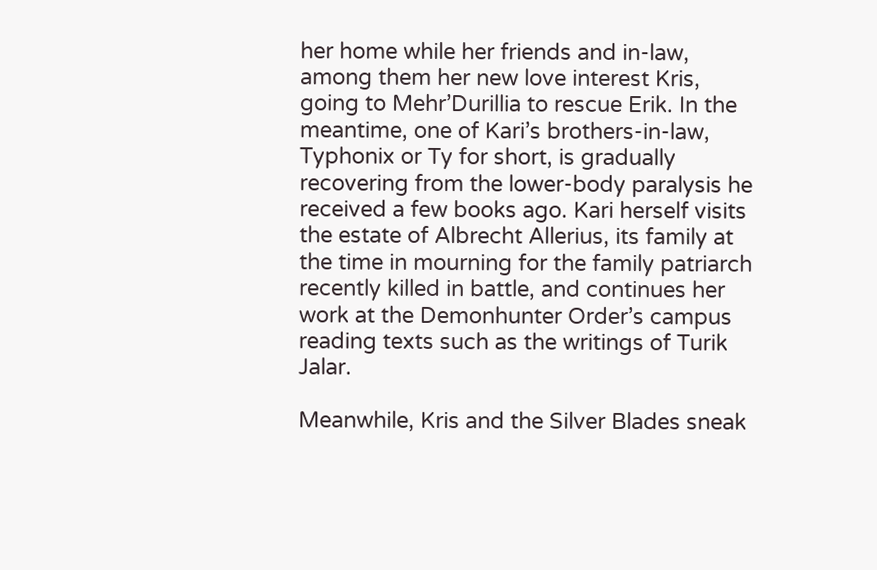her home while her friends and in-law, among them her new love interest Kris, going to Mehr’Durillia to rescue Erik. In the meantime, one of Kari’s brothers-in-law, Typhonix or Ty for short, is gradually recovering from the lower-body paralysis he received a few books ago. Kari herself visits the estate of Albrecht Allerius, its family at the time in mourning for the family patriarch recently killed in battle, and continues her work at the Demonhunter Order’s campus reading texts such as the writings of Turik Jalar.

Meanwhile, Kris and the Silver Blades sneak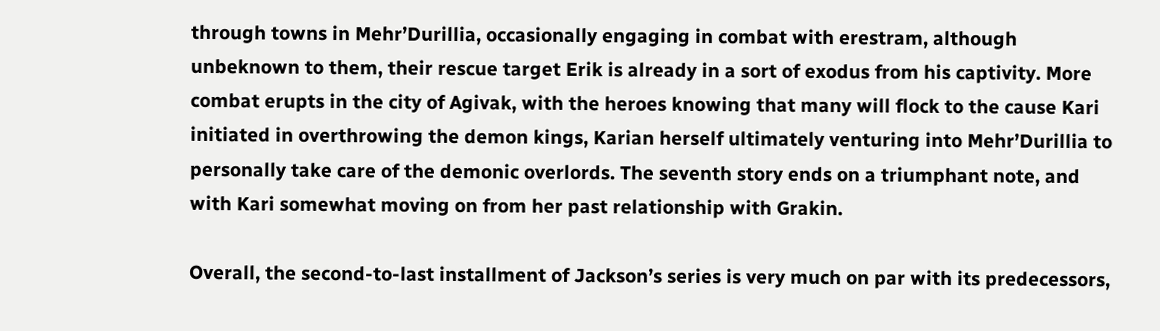through towns in Mehr’Durillia, occasionally engaging in combat with erestram, although unbeknown to them, their rescue target Erik is already in a sort of exodus from his captivity. More combat erupts in the city of Agivak, with the heroes knowing that many will flock to the cause Kari initiated in overthrowing the demon kings, Karian herself ultimately venturing into Mehr’Durillia to personally take care of the demonic overlords. The seventh story ends on a triumphant note, and with Kari somewhat moving on from her past relationship with Grakin.

Overall, the second-to-last installment of Jackson’s series is very much on par with its predecessors,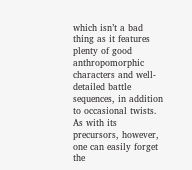which isn’t a bad thing as it features plenty of good anthropomorphic characters and well-detailed battle sequences, in addition to occasional twists. As with its precursors, however, one can easily forget the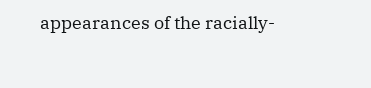appearances of the racially-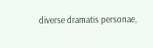diverse dramatis personae,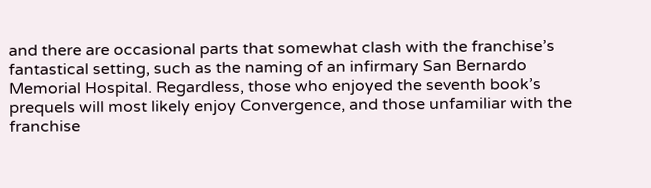and there are occasional parts that somewhat clash with the franchise’s fantastical setting, such as the naming of an infirmary San Bernardo Memorial Hospital. Regardless, those who enjoyed the seventh book’s prequels will most likely enjoy Convergence, and those unfamiliar with the franchise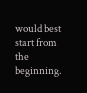would best start from the beginning.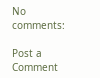No comments:

Post a Comment